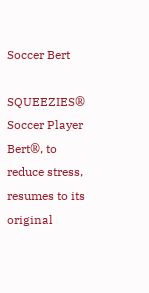Soccer Bert

SQUEEZIES® Soccer Player Bert®, to reduce stress, resumes to its original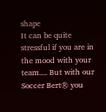shape
It can be quite stressful if you are in the mood with your team.... But with our Soccer Bert® you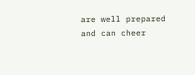are well prepared and can cheer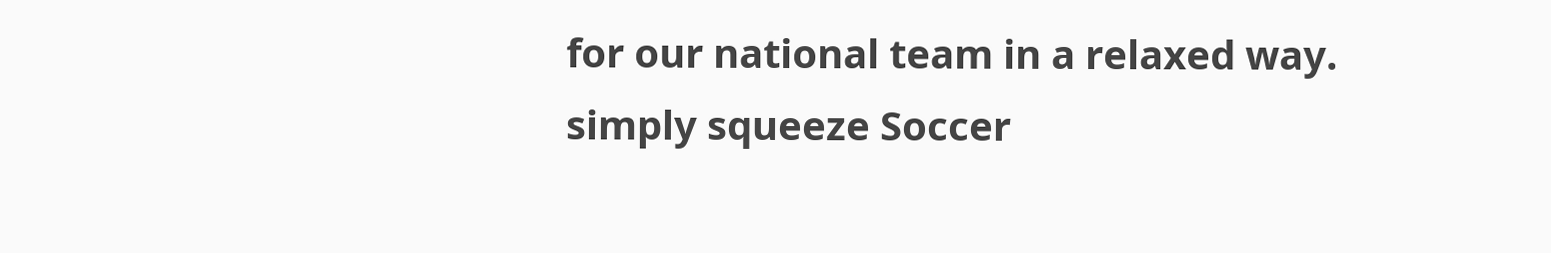for our national team in a relaxed way. simply squeeze Soccer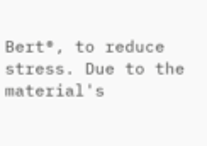Bert®, to reduce stress. Due to the material's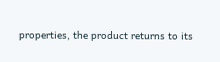properties, the product returns to its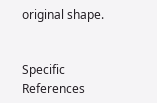original shape.


Specific References